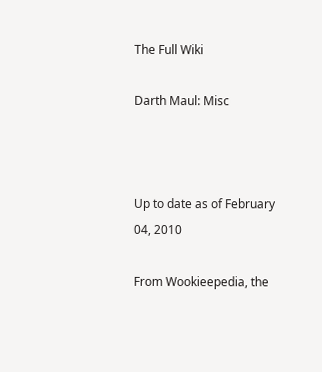The Full Wiki

Darth Maul: Misc



Up to date as of February 04, 2010

From Wookieepedia, the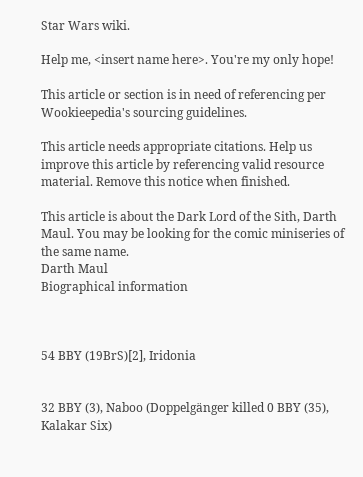Star Wars wiki.

Help me, <insert name here>. You're my only hope!

This article or section is in need of referencing per Wookieepedia's sourcing guidelines.

This article needs appropriate citations. Help us improve this article by referencing valid resource material. Remove this notice when finished.

This article is about the Dark Lord of the Sith, Darth Maul. You may be looking for the comic miniseries of the same name.
Darth Maul
Biographical information



54 BBY (19BrS)[2], Iridonia


32 BBY (3), Naboo (Doppelgänger killed 0 BBY (35), Kalakar Six)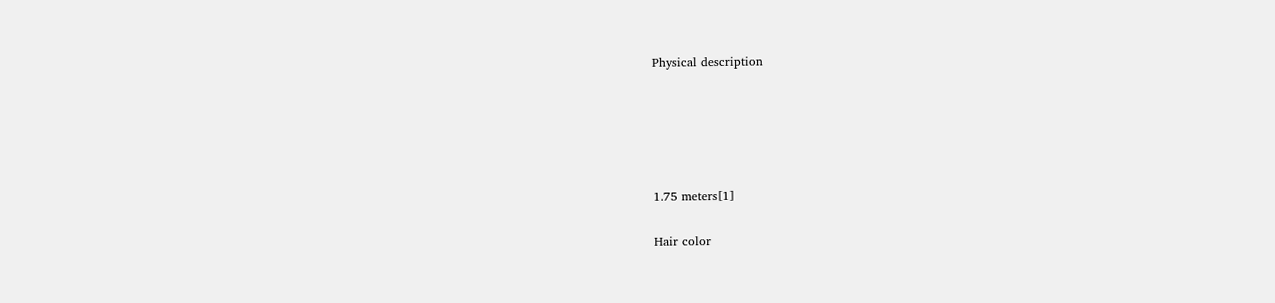Physical description





1.75 meters[1]

Hair color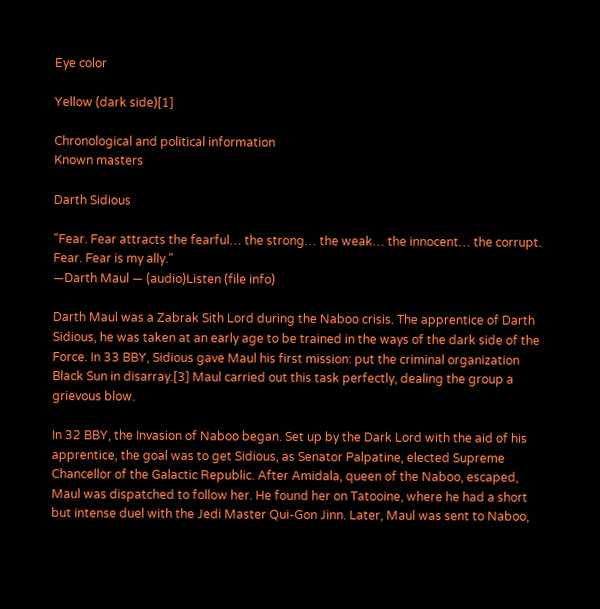Eye color

Yellow (dark side)[1]

Chronological and political information
Known masters

Darth Sidious

"Fear. Fear attracts the fearful… the strong… the weak… the innocent… the corrupt. Fear. Fear is my ally."
―Darth Maul — (audio)Listen (file info)

Darth Maul was a Zabrak Sith Lord during the Naboo crisis. The apprentice of Darth Sidious, he was taken at an early age to be trained in the ways of the dark side of the Force. In 33 BBY, Sidious gave Maul his first mission: put the criminal organization Black Sun in disarray.[3] Maul carried out this task perfectly, dealing the group a grievous blow.

In 32 BBY, the Invasion of Naboo began. Set up by the Dark Lord with the aid of his apprentice, the goal was to get Sidious, as Senator Palpatine, elected Supreme Chancellor of the Galactic Republic. After Amidala, queen of the Naboo, escaped, Maul was dispatched to follow her. He found her on Tatooine, where he had a short but intense duel with the Jedi Master Qui-Gon Jinn. Later, Maul was sent to Naboo,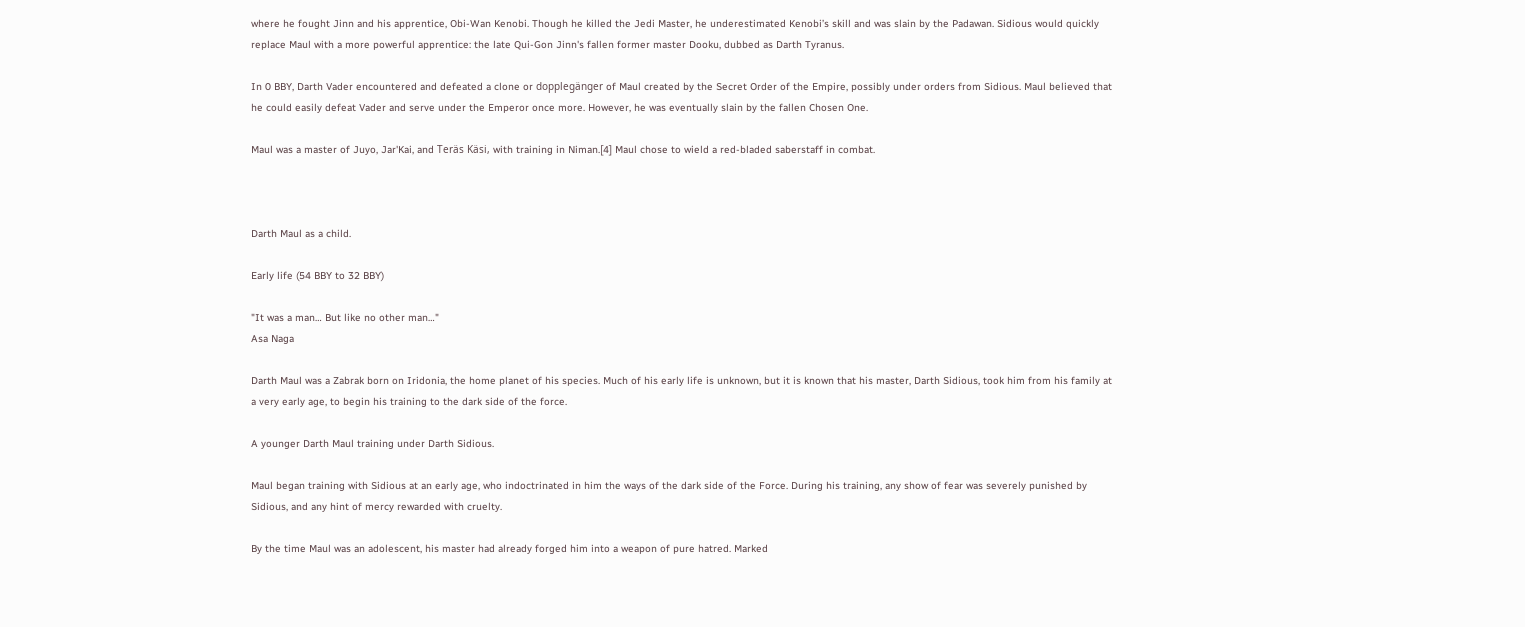where he fought Jinn and his apprentice, Obi-Wan Kenobi. Though he killed the Jedi Master, he underestimated Kenobi’s skill and was slain by the Padawan. Sidious would quickly replace Maul with a more powerful apprentice: the late Qui-Gon Jinn's fallen former master Dooku, dubbed as Darth Tyranus.

In 0 BBY, Darth Vader encountered and defeated a clone or dopplegänger of Maul created by the Secret Order of the Empire, possibly under orders from Sidious. Maul believed that he could easily defeat Vader and serve under the Emperor once more. However, he was eventually slain by the fallen Chosen One.

Maul was a master of Juyo, Jar'Kai, and Teräs Käsi, with training in Niman.[4] Maul chose to wield a red-bladed saberstaff in combat.



Darth Maul as a child.

Early life (54 BBY to 32 BBY)

"It was a man… But like no other man…"
Asa Naga

Darth Maul was a Zabrak born on Iridonia, the home planet of his species. Much of his early life is unknown, but it is known that his master, Darth Sidious, took him from his family at a very early age, to begin his training to the dark side of the force.

A younger Darth Maul training under Darth Sidious.

Maul began training with Sidious at an early age, who indoctrinated in him the ways of the dark side of the Force. During his training, any show of fear was severely punished by Sidious, and any hint of mercy rewarded with cruelty.

By the time Maul was an adolescent, his master had already forged him into a weapon of pure hatred. Marked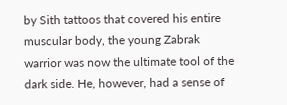by Sith tattoos that covered his entire muscular body, the young Zabrak warrior was now the ultimate tool of the dark side. He, however, had a sense of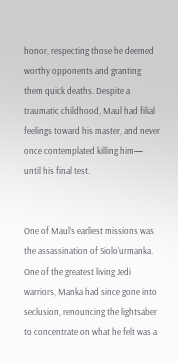honor, respecting those he deemed worthy opponents and granting them quick deaths. Despite a traumatic childhood, Maul had filial feelings toward his master, and never once contemplated killing him— until his final test.


One of Maul’s earliest missions was the assassination of Siolo'urmanka. One of the greatest living Jedi warriors, Manka had since gone into seclusion, renouncing the lightsaber to concentrate on what he felt was a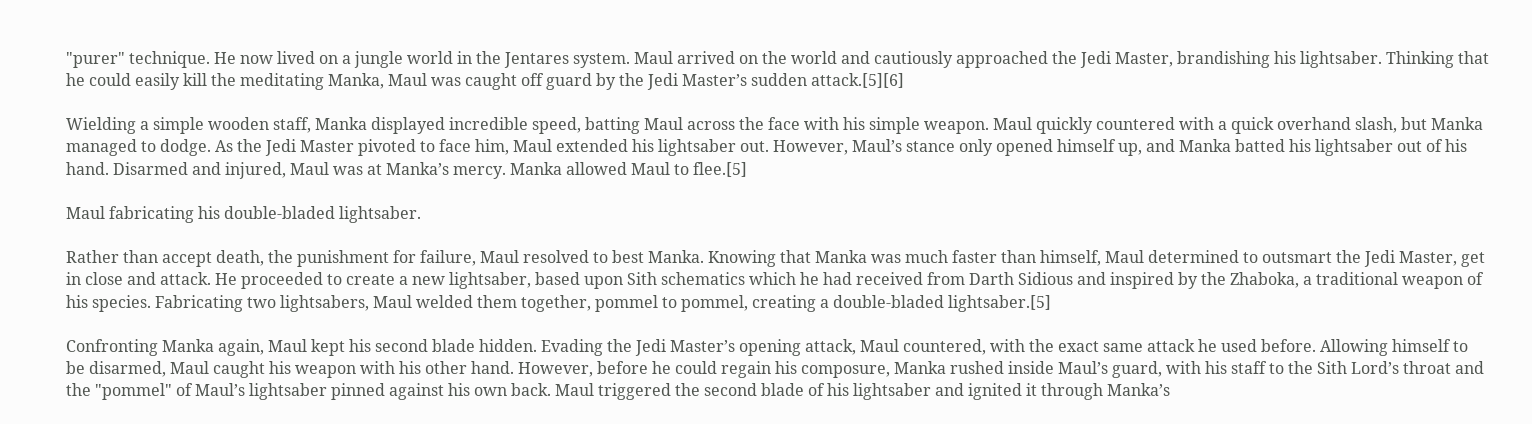"purer" technique. He now lived on a jungle world in the Jentares system. Maul arrived on the world and cautiously approached the Jedi Master, brandishing his lightsaber. Thinking that he could easily kill the meditating Manka, Maul was caught off guard by the Jedi Master’s sudden attack.[5][6]

Wielding a simple wooden staff, Manka displayed incredible speed, batting Maul across the face with his simple weapon. Maul quickly countered with a quick overhand slash, but Manka managed to dodge. As the Jedi Master pivoted to face him, Maul extended his lightsaber out. However, Maul’s stance only opened himself up, and Manka batted his lightsaber out of his hand. Disarmed and injured, Maul was at Manka’s mercy. Manka allowed Maul to flee.[5]

Maul fabricating his double-bladed lightsaber.

Rather than accept death, the punishment for failure, Maul resolved to best Manka. Knowing that Manka was much faster than himself, Maul determined to outsmart the Jedi Master, get in close and attack. He proceeded to create a new lightsaber, based upon Sith schematics which he had received from Darth Sidious and inspired by the Zhaboka, a traditional weapon of his species. Fabricating two lightsabers, Maul welded them together, pommel to pommel, creating a double-bladed lightsaber.[5]

Confronting Manka again, Maul kept his second blade hidden. Evading the Jedi Master’s opening attack, Maul countered, with the exact same attack he used before. Allowing himself to be disarmed, Maul caught his weapon with his other hand. However, before he could regain his composure, Manka rushed inside Maul’s guard, with his staff to the Sith Lord’s throat and the "pommel" of Maul’s lightsaber pinned against his own back. Maul triggered the second blade of his lightsaber and ignited it through Manka’s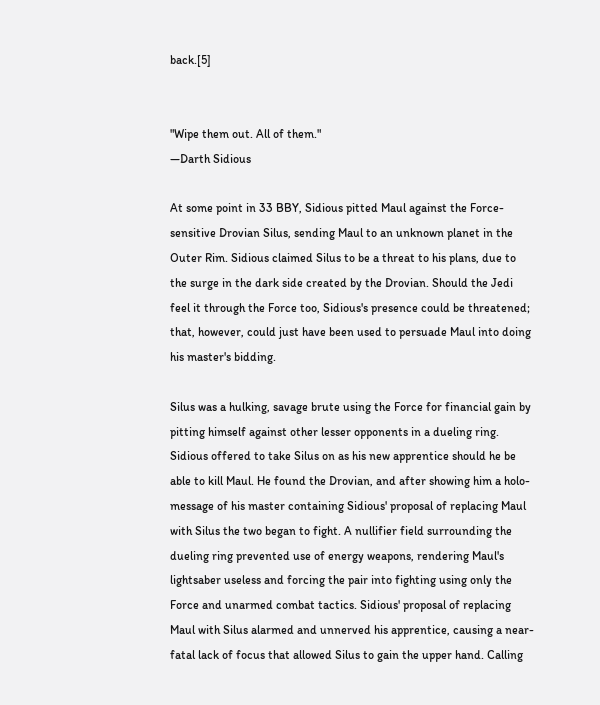back.[5]


"Wipe them out. All of them."
―Darth Sidious

At some point in 33 BBY, Sidious pitted Maul against the Force-sensitive Drovian Silus, sending Maul to an unknown planet in the Outer Rim. Sidious claimed Silus to be a threat to his plans, due to the surge in the dark side created by the Drovian. Should the Jedi feel it through the Force too, Sidious's presence could be threatened; that, however, could just have been used to persuade Maul into doing his master's bidding.

Silus was a hulking, savage brute using the Force for financial gain by pitting himself against other lesser opponents in a dueling ring. Sidious offered to take Silus on as his new apprentice should he be able to kill Maul. He found the Drovian, and after showing him a holo-message of his master containing Sidious' proposal of replacing Maul with Silus the two began to fight. A nullifier field surrounding the dueling ring prevented use of energy weapons, rendering Maul's lightsaber useless and forcing the pair into fighting using only the Force and unarmed combat tactics. Sidious' proposal of replacing Maul with Silus alarmed and unnerved his apprentice, causing a near-fatal lack of focus that allowed Silus to gain the upper hand. Calling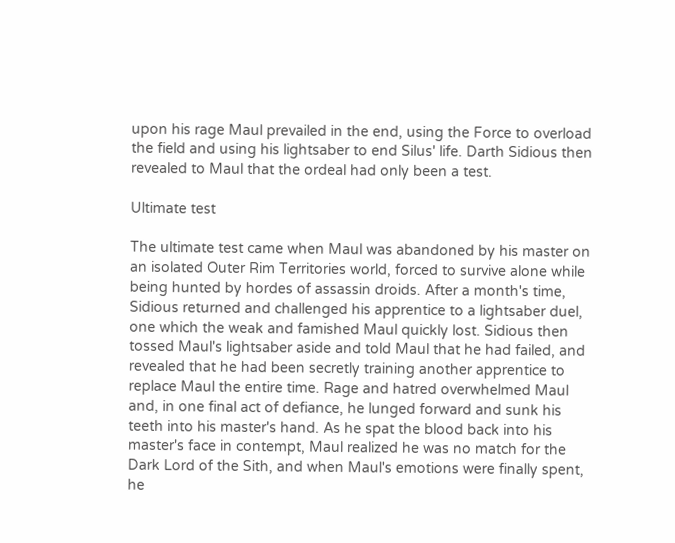upon his rage Maul prevailed in the end, using the Force to overload the field and using his lightsaber to end Silus' life. Darth Sidious then revealed to Maul that the ordeal had only been a test.

Ultimate test

The ultimate test came when Maul was abandoned by his master on an isolated Outer Rim Territories world, forced to survive alone while being hunted by hordes of assassin droids. After a month's time, Sidious returned and challenged his apprentice to a lightsaber duel, one which the weak and famished Maul quickly lost. Sidious then tossed Maul's lightsaber aside and told Maul that he had failed, and revealed that he had been secretly training another apprentice to replace Maul the entire time. Rage and hatred overwhelmed Maul and, in one final act of defiance, he lunged forward and sunk his teeth into his master's hand. As he spat the blood back into his master's face in contempt, Maul realized he was no match for the Dark Lord of the Sith, and when Maul's emotions were finally spent, he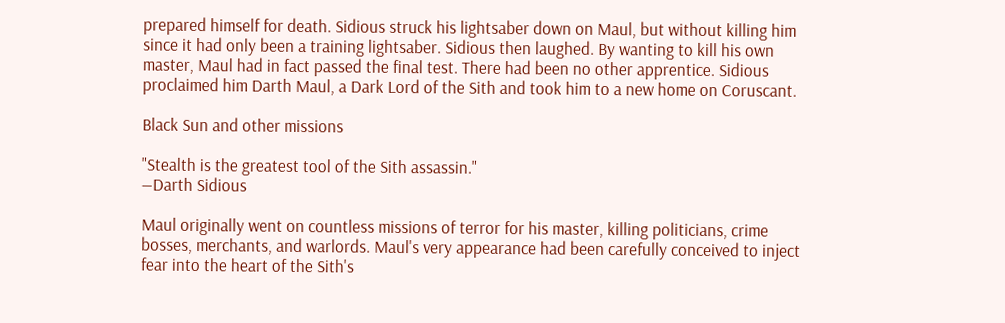prepared himself for death. Sidious struck his lightsaber down on Maul, but without killing him since it had only been a training lightsaber. Sidious then laughed. By wanting to kill his own master, Maul had in fact passed the final test. There had been no other apprentice. Sidious proclaimed him Darth Maul, a Dark Lord of the Sith and took him to a new home on Coruscant.

Black Sun and other missions

"Stealth is the greatest tool of the Sith assassin."
―Darth Sidious

Maul originally went on countless missions of terror for his master, killing politicians, crime bosses, merchants, and warlords. Maul's very appearance had been carefully conceived to inject fear into the heart of the Sith's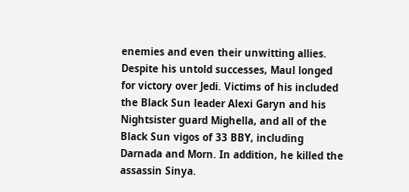enemies and even their unwitting allies. Despite his untold successes, Maul longed for victory over Jedi. Victims of his included the Black Sun leader Alexi Garyn and his Nightsister guard Mighella, and all of the Black Sun vigos of 33 BBY, including Darnada and Morn. In addition, he killed the assassin Sinya.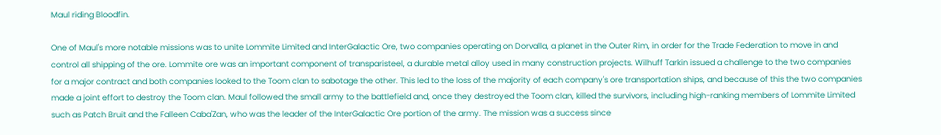Maul riding Bloodfin.

One of Maul's more notable missions was to unite Lommite Limited and InterGalactic Ore, two companies operating on Dorvalla, a planet in the Outer Rim, in order for the Trade Federation to move in and control all shipping of the ore. Lommite ore was an important component of transparisteel, a durable metal alloy used in many construction projects. Wilhuff Tarkin issued a challenge to the two companies for a major contract and both companies looked to the Toom clan to sabotage the other. This led to the loss of the majority of each company's ore transportation ships, and because of this the two companies made a joint effort to destroy the Toom clan. Maul followed the small army to the battlefield and, once they destroyed the Toom clan, killed the survivors, including high-ranking members of Lommite Limited such as Patch Bruit and the Falleen Caba'Zan, who was the leader of the InterGalactic Ore portion of the army. The mission was a success since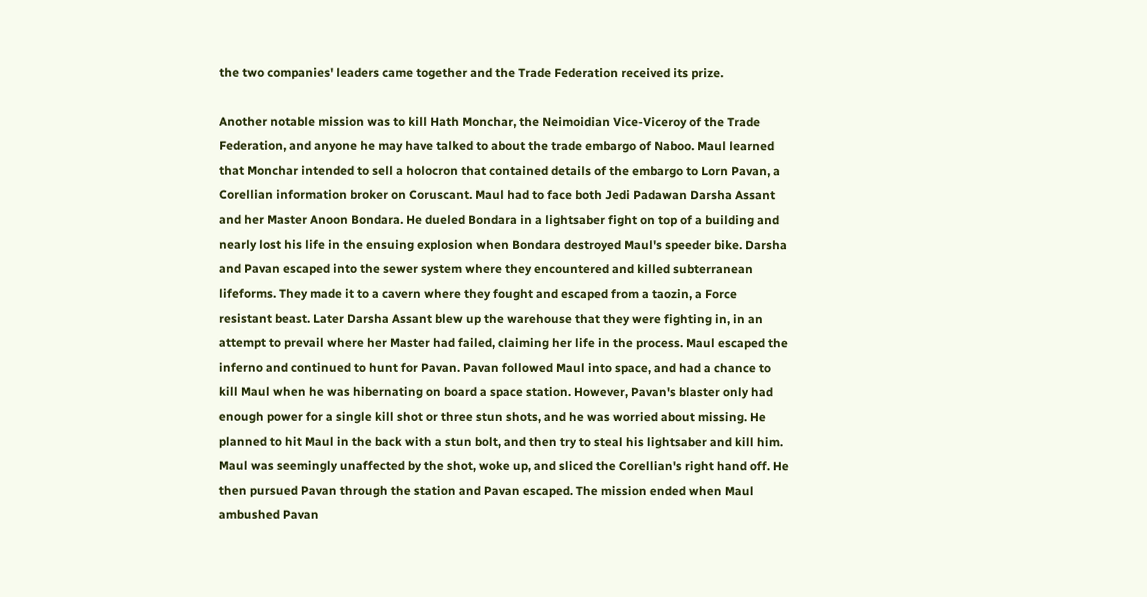the two companies' leaders came together and the Trade Federation received its prize.

Another notable mission was to kill Hath Monchar, the Neimoidian Vice-Viceroy of the Trade Federation, and anyone he may have talked to about the trade embargo of Naboo. Maul learned that Monchar intended to sell a holocron that contained details of the embargo to Lorn Pavan, a Corellian information broker on Coruscant. Maul had to face both Jedi Padawan Darsha Assant and her Master Anoon Bondara. He dueled Bondara in a lightsaber fight on top of a building and nearly lost his life in the ensuing explosion when Bondara destroyed Maul's speeder bike. Darsha and Pavan escaped into the sewer system where they encountered and killed subterranean lifeforms. They made it to a cavern where they fought and escaped from a taozin, a Force resistant beast. Later Darsha Assant blew up the warehouse that they were fighting in, in an attempt to prevail where her Master had failed, claiming her life in the process. Maul escaped the inferno and continued to hunt for Pavan. Pavan followed Maul into space, and had a chance to kill Maul when he was hibernating on board a space station. However, Pavan's blaster only had enough power for a single kill shot or three stun shots, and he was worried about missing. He planned to hit Maul in the back with a stun bolt, and then try to steal his lightsaber and kill him. Maul was seemingly unaffected by the shot, woke up, and sliced the Corellian's right hand off. He then pursued Pavan through the station and Pavan escaped. The mission ended when Maul ambushed Pavan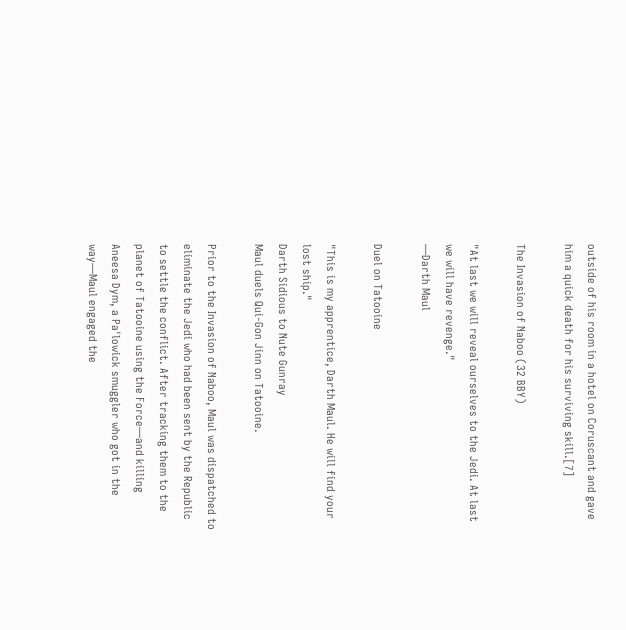outside of his room in a hotel on Coruscant and gave him a quick death for his surviving skill.[7]

The Invasion of Naboo (32 BBY)

"At last we will reveal ourselves to the Jedi. At last we will have revenge."
―Darth Maul

Duel on Tatooine

"This is my apprentice, Darth Maul. He will find your lost ship."
Darth Sidious to Nute Gunray
Maul duels Qui-Gon Jinn on Tatooine.

Prior to the Invasion of Naboo, Maul was dispatched to eliminate the Jedi who had been sent by the Republic to settle the conflict. After tracking them to the planet of Tatooine using the Force—and killing Aneesa Dym, a Pa'lowick smuggler who got in the way—Maul engaged the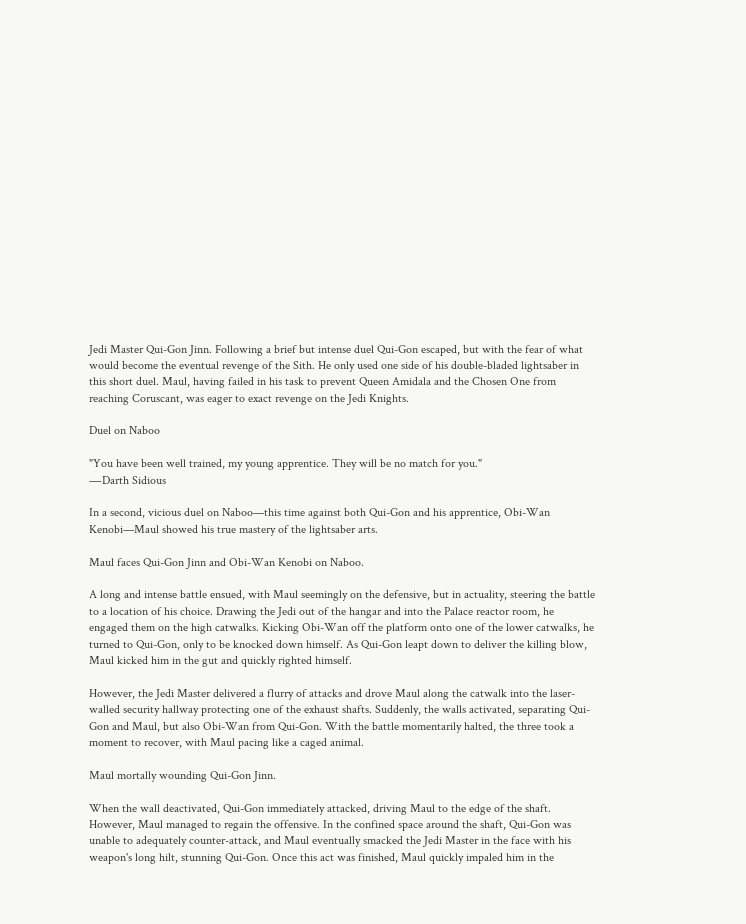Jedi Master Qui-Gon Jinn. Following a brief but intense duel Qui-Gon escaped, but with the fear of what would become the eventual revenge of the Sith. He only used one side of his double-bladed lightsaber in this short duel. Maul, having failed in his task to prevent Queen Amidala and the Chosen One from reaching Coruscant, was eager to exact revenge on the Jedi Knights.

Duel on Naboo

"You have been well trained, my young apprentice. They will be no match for you."
―Darth Sidious

In a second, vicious duel on Naboo—this time against both Qui-Gon and his apprentice, Obi-Wan Kenobi—Maul showed his true mastery of the lightsaber arts.

Maul faces Qui-Gon Jinn and Obi-Wan Kenobi on Naboo.

A long and intense battle ensued, with Maul seemingly on the defensive, but in actuality, steering the battle to a location of his choice. Drawing the Jedi out of the hangar and into the Palace reactor room, he engaged them on the high catwalks. Kicking Obi-Wan off the platform onto one of the lower catwalks, he turned to Qui-Gon, only to be knocked down himself. As Qui-Gon leapt down to deliver the killing blow, Maul kicked him in the gut and quickly righted himself.

However, the Jedi Master delivered a flurry of attacks and drove Maul along the catwalk into the laser-walled security hallway protecting one of the exhaust shafts. Suddenly, the walls activated, separating Qui-Gon and Maul, but also Obi-Wan from Qui-Gon. With the battle momentarily halted, the three took a moment to recover, with Maul pacing like a caged animal.

Maul mortally wounding Qui-Gon Jinn.

When the wall deactivated, Qui-Gon immediately attacked, driving Maul to the edge of the shaft. However, Maul managed to regain the offensive. In the confined space around the shaft, Qui-Gon was unable to adequately counter-attack, and Maul eventually smacked the Jedi Master in the face with his weapon's long hilt, stunning Qui-Gon. Once this act was finished, Maul quickly impaled him in the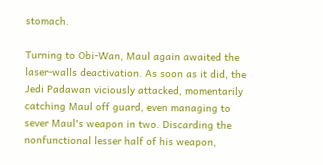stomach.

Turning to Obi-Wan, Maul again awaited the laser-walls deactivation. As soon as it did, the Jedi Padawan viciously attacked, momentarily catching Maul off guard, even managing to sever Maul's weapon in two. Discarding the nonfunctional lesser half of his weapon,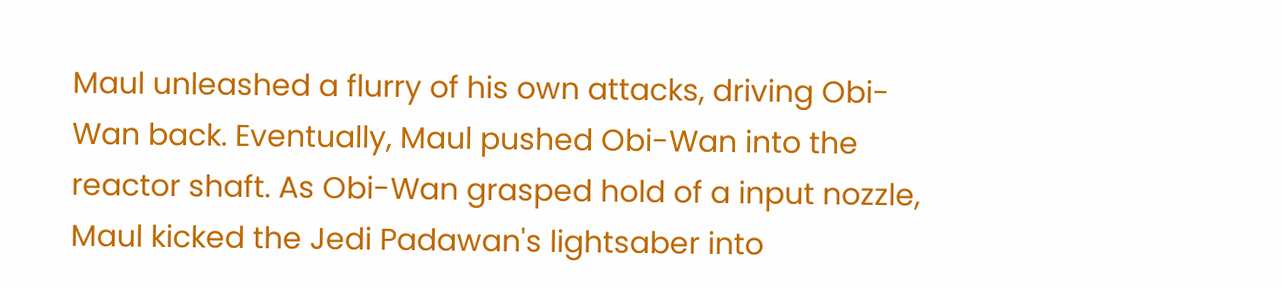Maul unleashed a flurry of his own attacks, driving Obi-Wan back. Eventually, Maul pushed Obi-Wan into the reactor shaft. As Obi-Wan grasped hold of a input nozzle, Maul kicked the Jedi Padawan's lightsaber into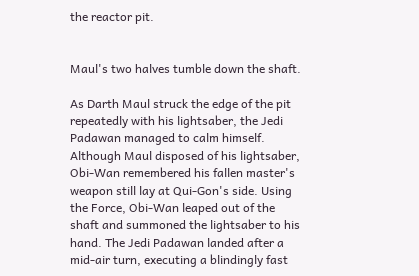the reactor pit.


Maul's two halves tumble down the shaft.

As Darth Maul struck the edge of the pit repeatedly with his lightsaber, the Jedi Padawan managed to calm himself. Although Maul disposed of his lightsaber, Obi-Wan remembered his fallen master's weapon still lay at Qui-Gon's side. Using the Force, Obi-Wan leaped out of the shaft and summoned the lightsaber to his hand. The Jedi Padawan landed after a mid-air turn, executing a blindingly fast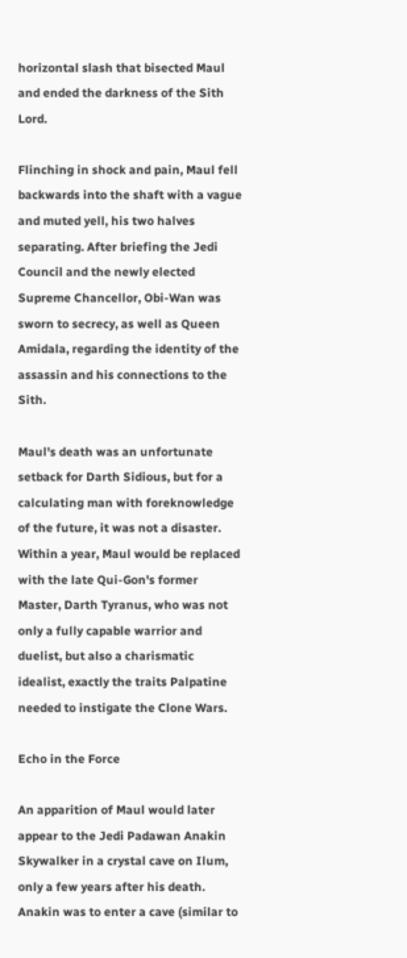horizontal slash that bisected Maul and ended the darkness of the Sith Lord.

Flinching in shock and pain, Maul fell backwards into the shaft with a vague and muted yell, his two halves separating. After briefing the Jedi Council and the newly elected Supreme Chancellor, Obi-Wan was sworn to secrecy, as well as Queen Amidala, regarding the identity of the assassin and his connections to the Sith.

Maul's death was an unfortunate setback for Darth Sidious, but for a calculating man with foreknowledge of the future, it was not a disaster. Within a year, Maul would be replaced with the late Qui-Gon's former Master, Darth Tyranus, who was not only a fully capable warrior and duelist, but also a charismatic idealist, exactly the traits Palpatine needed to instigate the Clone Wars.

Echo in the Force

An apparition of Maul would later appear to the Jedi Padawan Anakin Skywalker in a crystal cave on Ilum, only a few years after his death. Anakin was to enter a cave (similar to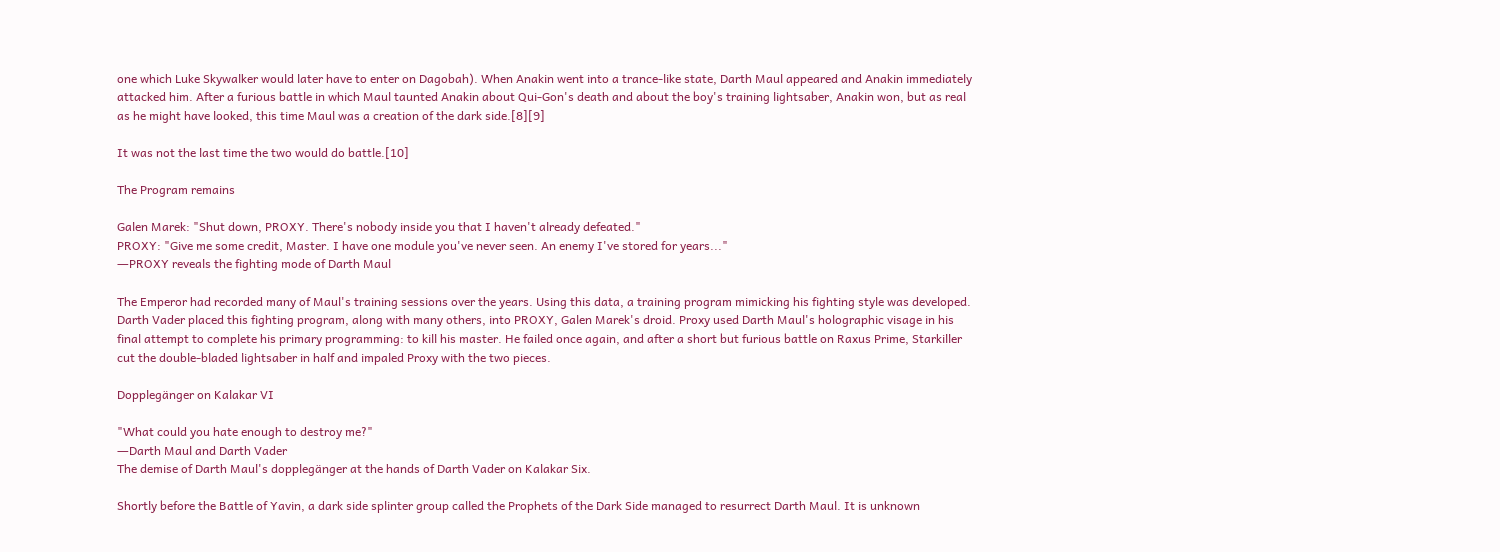one which Luke Skywalker would later have to enter on Dagobah). When Anakin went into a trance-like state, Darth Maul appeared and Anakin immediately attacked him. After a furious battle in which Maul taunted Anakin about Qui-Gon's death and about the boy's training lightsaber, Anakin won, but as real as he might have looked, this time Maul was a creation of the dark side.[8][9]

It was not the last time the two would do battle.[10]

The Program remains

Galen Marek: "Shut down, PROXY. There's nobody inside you that I haven't already defeated."
PROXY: "Give me some credit, Master. I have one module you've never seen. An enemy I've stored for years..."
―PROXY reveals the fighting mode of Darth Maul

The Emperor had recorded many of Maul's training sessions over the years. Using this data, a training program mimicking his fighting style was developed. Darth Vader placed this fighting program, along with many others, into PROXY, Galen Marek's droid. Proxy used Darth Maul's holographic visage in his final attempt to complete his primary programming: to kill his master. He failed once again, and after a short but furious battle on Raxus Prime, Starkiller cut the double-bladed lightsaber in half and impaled Proxy with the two pieces.

Dopplegänger on Kalakar VI

"What could you hate enough to destroy me?"
―Darth Maul and Darth Vader
The demise of Darth Maul's dopplegänger at the hands of Darth Vader on Kalakar Six.

Shortly before the Battle of Yavin, a dark side splinter group called the Prophets of the Dark Side managed to resurrect Darth Maul. It is unknown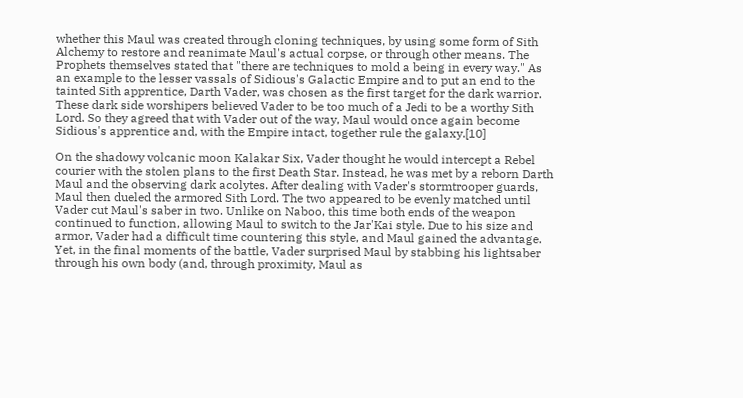whether this Maul was created through cloning techniques, by using some form of Sith Alchemy to restore and reanimate Maul's actual corpse, or through other means. The Prophets themselves stated that "there are techniques to mold a being in every way." As an example to the lesser vassals of Sidious's Galactic Empire and to put an end to the tainted Sith apprentice, Darth Vader, was chosen as the first target for the dark warrior. These dark side worshipers believed Vader to be too much of a Jedi to be a worthy Sith Lord. So they agreed that with Vader out of the way, Maul would once again become Sidious's apprentice and, with the Empire intact, together rule the galaxy.[10]

On the shadowy volcanic moon Kalakar Six, Vader thought he would intercept a Rebel courier with the stolen plans to the first Death Star. Instead, he was met by a reborn Darth Maul and the observing dark acolytes. After dealing with Vader's stormtrooper guards, Maul then dueled the armored Sith Lord. The two appeared to be evenly matched until Vader cut Maul's saber in two. Unlike on Naboo, this time both ends of the weapon continued to function, allowing Maul to switch to the Jar'Kai style. Due to his size and armor, Vader had a difficult time countering this style, and Maul gained the advantage. Yet, in the final moments of the battle, Vader surprised Maul by stabbing his lightsaber through his own body (and, through proximity, Maul as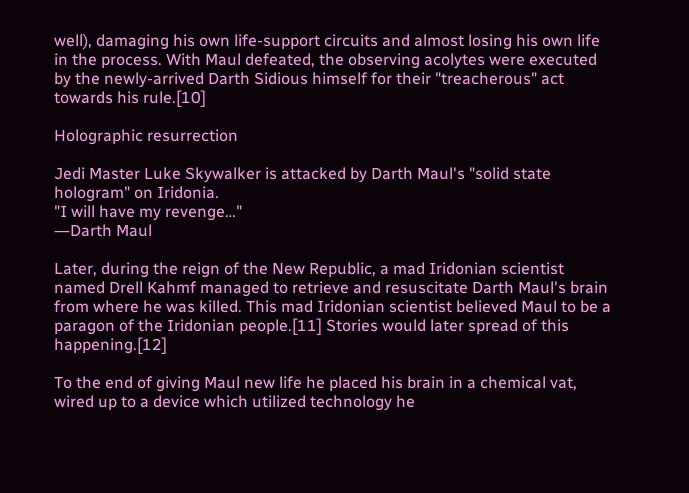well), damaging his own life-support circuits and almost losing his own life in the process. With Maul defeated, the observing acolytes were executed by the newly-arrived Darth Sidious himself for their "treacherous" act towards his rule.[10]

Holographic resurrection

Jedi Master Luke Skywalker is attacked by Darth Maul's "solid state hologram" on Iridonia.
"I will have my revenge…"
―Darth Maul

Later, during the reign of the New Republic, a mad Iridonian scientist named Drell Kahmf managed to retrieve and resuscitate Darth Maul's brain from where he was killed. This mad Iridonian scientist believed Maul to be a paragon of the Iridonian people.[11] Stories would later spread of this happening.[12]

To the end of giving Maul new life he placed his brain in a chemical vat, wired up to a device which utilized technology he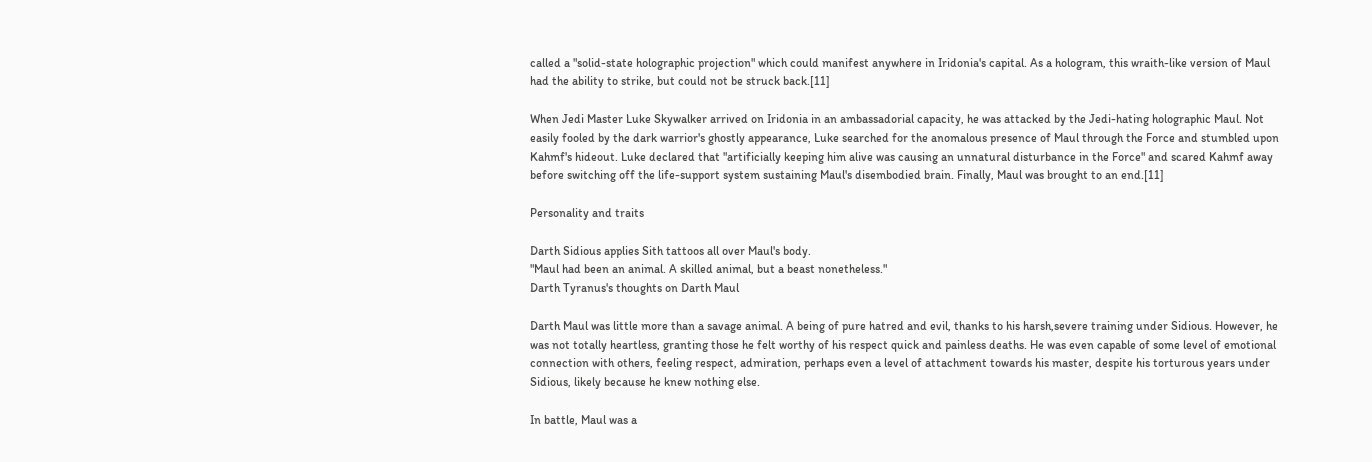called a "solid-state holographic projection" which could manifest anywhere in Iridonia's capital. As a hologram, this wraith-like version of Maul had the ability to strike, but could not be struck back.[11]

When Jedi Master Luke Skywalker arrived on Iridonia in an ambassadorial capacity, he was attacked by the Jedi-hating holographic Maul. Not easily fooled by the dark warrior's ghostly appearance, Luke searched for the anomalous presence of Maul through the Force and stumbled upon Kahmf's hideout. Luke declared that "artificially keeping him alive was causing an unnatural disturbance in the Force" and scared Kahmf away before switching off the life-support system sustaining Maul's disembodied brain. Finally, Maul was brought to an end.[11]

Personality and traits

Darth Sidious applies Sith tattoos all over Maul's body.
"Maul had been an animal. A skilled animal, but a beast nonetheless."
Darth Tyranus's thoughts on Darth Maul

Darth Maul was little more than a savage animal. A being of pure hatred and evil, thanks to his harsh,severe training under Sidious. However, he was not totally heartless, granting those he felt worthy of his respect quick and painless deaths. He was even capable of some level of emotional connection with others, feeling respect, admiration, perhaps even a level of attachment towards his master, despite his torturous years under Sidious, likely because he knew nothing else.

In battle, Maul was a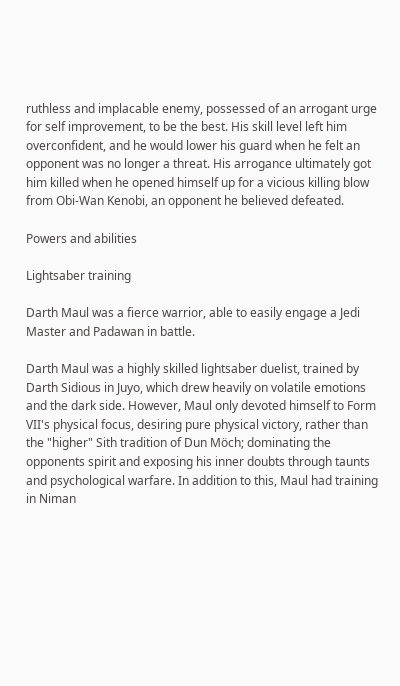ruthless and implacable enemy, possessed of an arrogant urge for self improvement, to be the best. His skill level left him overconfident, and he would lower his guard when he felt an opponent was no longer a threat. His arrogance ultimately got him killed when he opened himself up for a vicious killing blow from Obi-Wan Kenobi, an opponent he believed defeated.

Powers and abilities

Lightsaber training

Darth Maul was a fierce warrior, able to easily engage a Jedi Master and Padawan in battle.

Darth Maul was a highly skilled lightsaber duelist, trained by Darth Sidious in Juyo, which drew heavily on volatile emotions and the dark side. However, Maul only devoted himself to Form VII's physical focus, desiring pure physical victory, rather than the "higher" Sith tradition of Dun Möch; dominating the opponents spirit and exposing his inner doubts through taunts and psychological warfare. In addition to this, Maul had training in Niman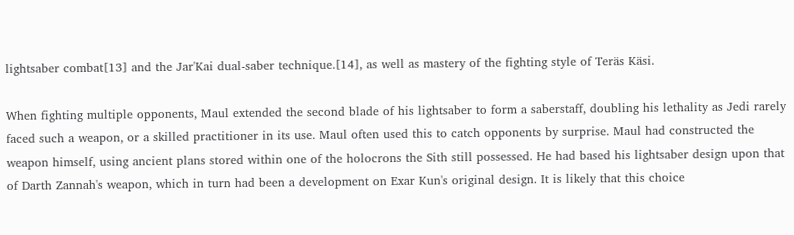lightsaber combat[13] and the Jar'Kai dual-saber technique.[14], as well as mastery of the fighting style of Teräs Käsi.

When fighting multiple opponents, Maul extended the second blade of his lightsaber to form a saberstaff, doubling his lethality as Jedi rarely faced such a weapon, or a skilled practitioner in its use. Maul often used this to catch opponents by surprise. Maul had constructed the weapon himself, using ancient plans stored within one of the holocrons the Sith still possessed. He had based his lightsaber design upon that of Darth Zannah's weapon, which in turn had been a development on Exar Kun's original design. It is likely that this choice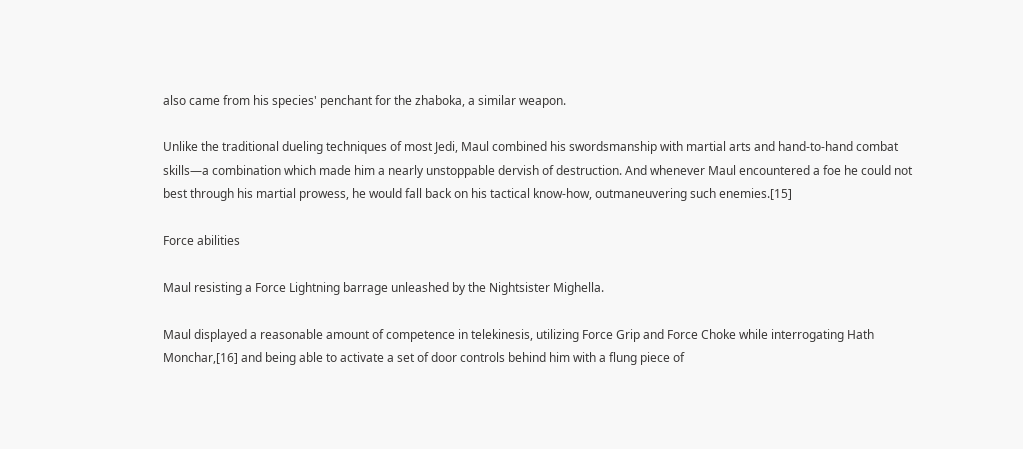also came from his species' penchant for the zhaboka, a similar weapon.

Unlike the traditional dueling techniques of most Jedi, Maul combined his swordsmanship with martial arts and hand-to-hand combat skills—a combination which made him a nearly unstoppable dervish of destruction. And whenever Maul encountered a foe he could not best through his martial prowess, he would fall back on his tactical know-how, outmaneuvering such enemies.[15]

Force abilities

Maul resisting a Force Lightning barrage unleashed by the Nightsister Mighella.

Maul displayed a reasonable amount of competence in telekinesis, utilizing Force Grip and Force Choke while interrogating Hath Monchar,[16] and being able to activate a set of door controls behind him with a flung piece of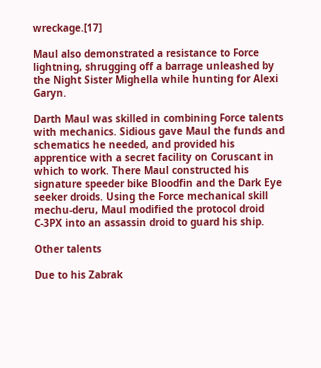wreckage.[17]

Maul also demonstrated a resistance to Force lightning, shrugging off a barrage unleashed by the Night Sister Mighella while hunting for Alexi Garyn.

Darth Maul was skilled in combining Force talents with mechanics. Sidious gave Maul the funds and schematics he needed, and provided his apprentice with a secret facility on Coruscant in which to work. There Maul constructed his signature speeder bike Bloodfin and the Dark Eye seeker droids. Using the Force mechanical skill mechu-deru, Maul modified the protocol droid C-3PX into an assassin droid to guard his ship.

Other talents

Due to his Zabrak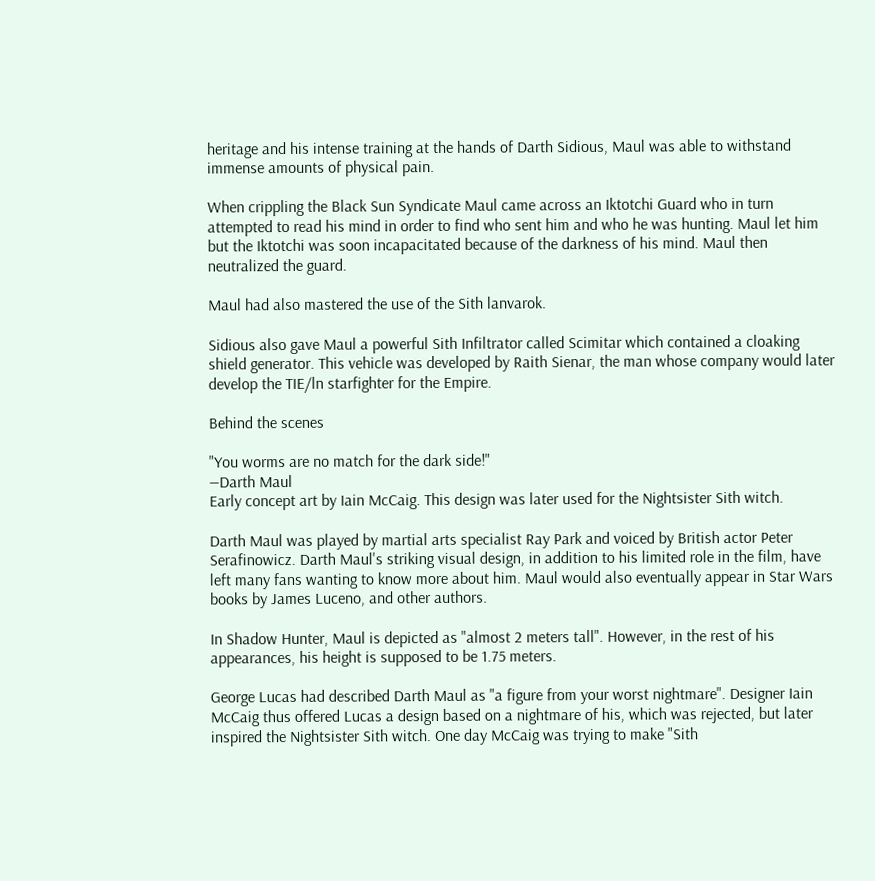heritage and his intense training at the hands of Darth Sidious, Maul was able to withstand immense amounts of physical pain.

When crippling the Black Sun Syndicate Maul came across an Iktotchi Guard who in turn attempted to read his mind in order to find who sent him and who he was hunting. Maul let him but the Iktotchi was soon incapacitated because of the darkness of his mind. Maul then neutralized the guard.

Maul had also mastered the use of the Sith lanvarok.

Sidious also gave Maul a powerful Sith Infiltrator called Scimitar which contained a cloaking shield generator. This vehicle was developed by Raith Sienar, the man whose company would later develop the TIE/ln starfighter for the Empire.

Behind the scenes

"You worms are no match for the dark side!"
―Darth Maul
Early concept art by Iain McCaig. This design was later used for the Nightsister Sith witch.

Darth Maul was played by martial arts specialist Ray Park and voiced by British actor Peter Serafinowicz. Darth Maul's striking visual design, in addition to his limited role in the film, have left many fans wanting to know more about him. Maul would also eventually appear in Star Wars books by James Luceno, and other authors.

In Shadow Hunter, Maul is depicted as "almost 2 meters tall". However, in the rest of his appearances, his height is supposed to be 1.75 meters.

George Lucas had described Darth Maul as "a figure from your worst nightmare". Designer Iain McCaig thus offered Lucas a design based on a nightmare of his, which was rejected, but later inspired the Nightsister Sith witch. One day McCaig was trying to make "Sith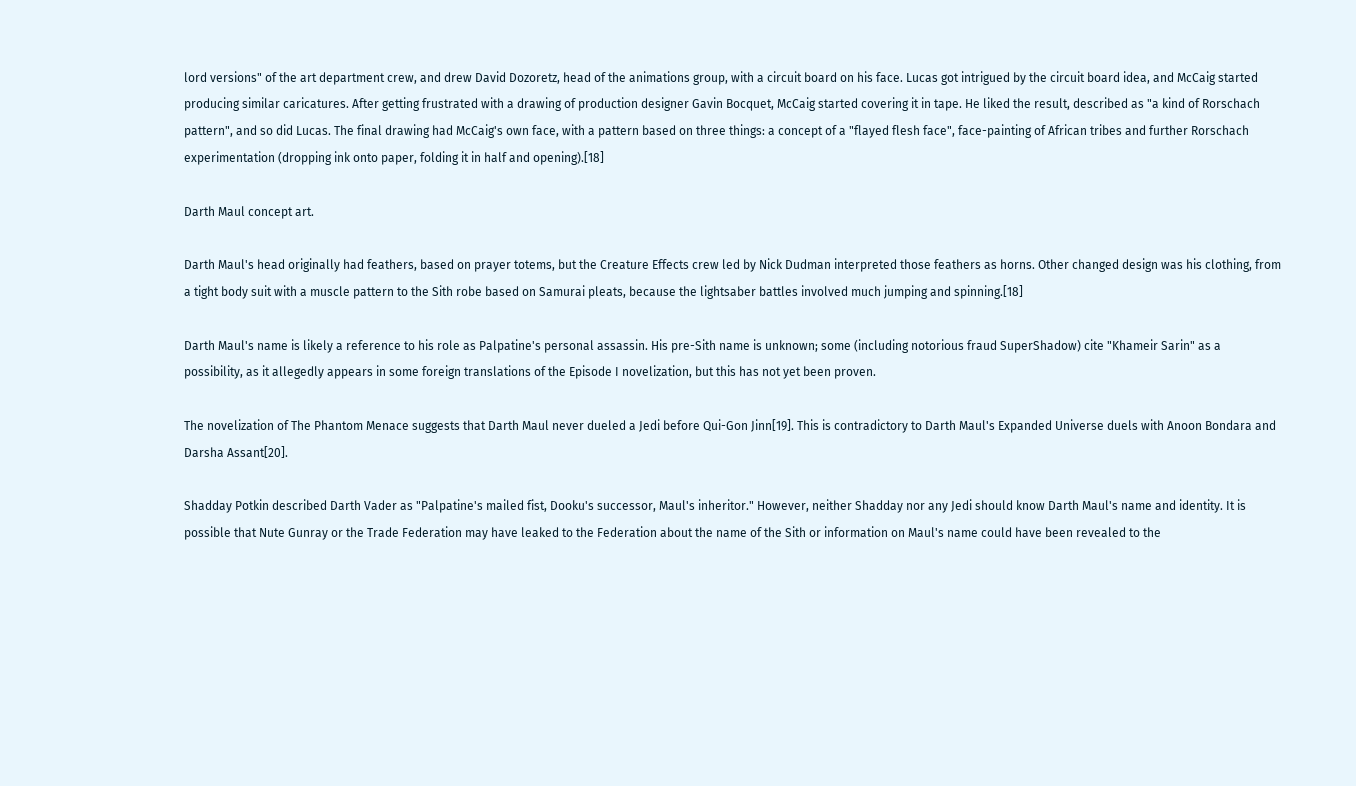lord versions" of the art department crew, and drew David Dozoretz, head of the animations group, with a circuit board on his face. Lucas got intrigued by the circuit board idea, and McCaig started producing similar caricatures. After getting frustrated with a drawing of production designer Gavin Bocquet, McCaig started covering it in tape. He liked the result, described as "a kind of Rorschach pattern", and so did Lucas. The final drawing had McCaig's own face, with a pattern based on three things: a concept of a "flayed flesh face", face-painting of African tribes and further Rorschach experimentation (dropping ink onto paper, folding it in half and opening).[18]

Darth Maul concept art.

Darth Maul's head originally had feathers, based on prayer totems, but the Creature Effects crew led by Nick Dudman interpreted those feathers as horns. Other changed design was his clothing, from a tight body suit with a muscle pattern to the Sith robe based on Samurai pleats, because the lightsaber battles involved much jumping and spinning.[18]

Darth Maul's name is likely a reference to his role as Palpatine's personal assassin. His pre-Sith name is unknown; some (including notorious fraud SuperShadow) cite "Khameir Sarin" as a possibility, as it allegedly appears in some foreign translations of the Episode I novelization, but this has not yet been proven.

The novelization of The Phantom Menace suggests that Darth Maul never dueled a Jedi before Qui-Gon Jinn[19]. This is contradictory to Darth Maul's Expanded Universe duels with Anoon Bondara and Darsha Assant[20].

Shadday Potkin described Darth Vader as "Palpatine's mailed fist, Dooku's successor, Maul's inheritor." However, neither Shadday nor any Jedi should know Darth Maul's name and identity. It is possible that Nute Gunray or the Trade Federation may have leaked to the Federation about the name of the Sith or information on Maul's name could have been revealed to the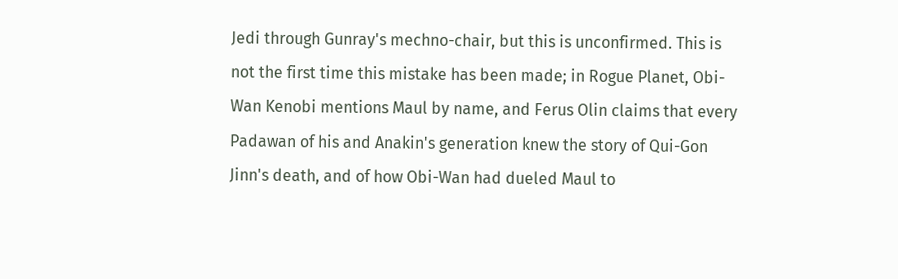Jedi through Gunray's mechno-chair, but this is unconfirmed. This is not the first time this mistake has been made; in Rogue Planet, Obi-Wan Kenobi mentions Maul by name, and Ferus Olin claims that every Padawan of his and Anakin's generation knew the story of Qui-Gon Jinn's death, and of how Obi-Wan had dueled Maul to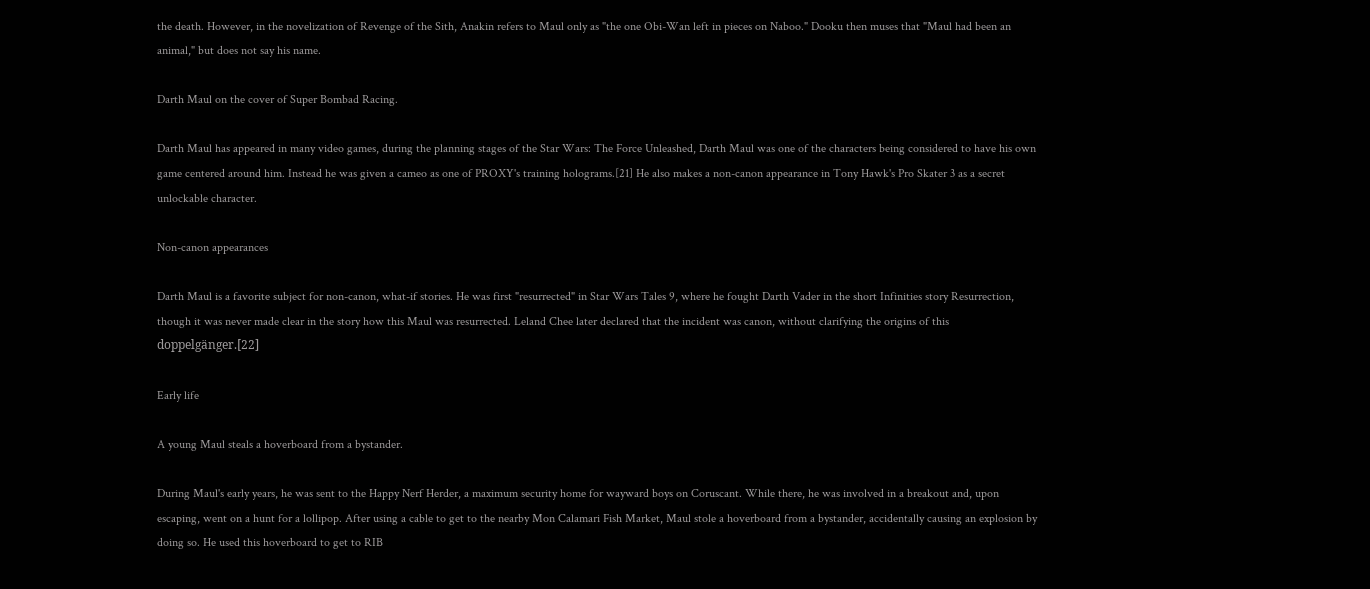the death. However, in the novelization of Revenge of the Sith, Anakin refers to Maul only as "the one Obi-Wan left in pieces on Naboo." Dooku then muses that "Maul had been an animal," but does not say his name.

Darth Maul on the cover of Super Bombad Racing.

Darth Maul has appeared in many video games, during the planning stages of the Star Wars: The Force Unleashed, Darth Maul was one of the characters being considered to have his own game centered around him. Instead he was given a cameo as one of PROXY's training holograms.[21] He also makes a non-canon appearance in Tony Hawk's Pro Skater 3 as a secret unlockable character.

Non-canon appearances

Darth Maul is a favorite subject for non-canon, what-if stories. He was first "resurrected" in Star Wars Tales 9, where he fought Darth Vader in the short Infinities story Resurrection, though it was never made clear in the story how this Maul was resurrected. Leland Chee later declared that the incident was canon, without clarifying the origins of this doppelgänger.[22]

Early life

A young Maul steals a hoverboard from a bystander.

During Maul's early years, he was sent to the Happy Nerf Herder, a maximum security home for wayward boys on Coruscant. While there, he was involved in a breakout and, upon escaping, went on a hunt for a lollipop. After using a cable to get to the nearby Mon Calamari Fish Market, Maul stole a hoverboard from a bystander, accidentally causing an explosion by doing so. He used this hoverboard to get to RIB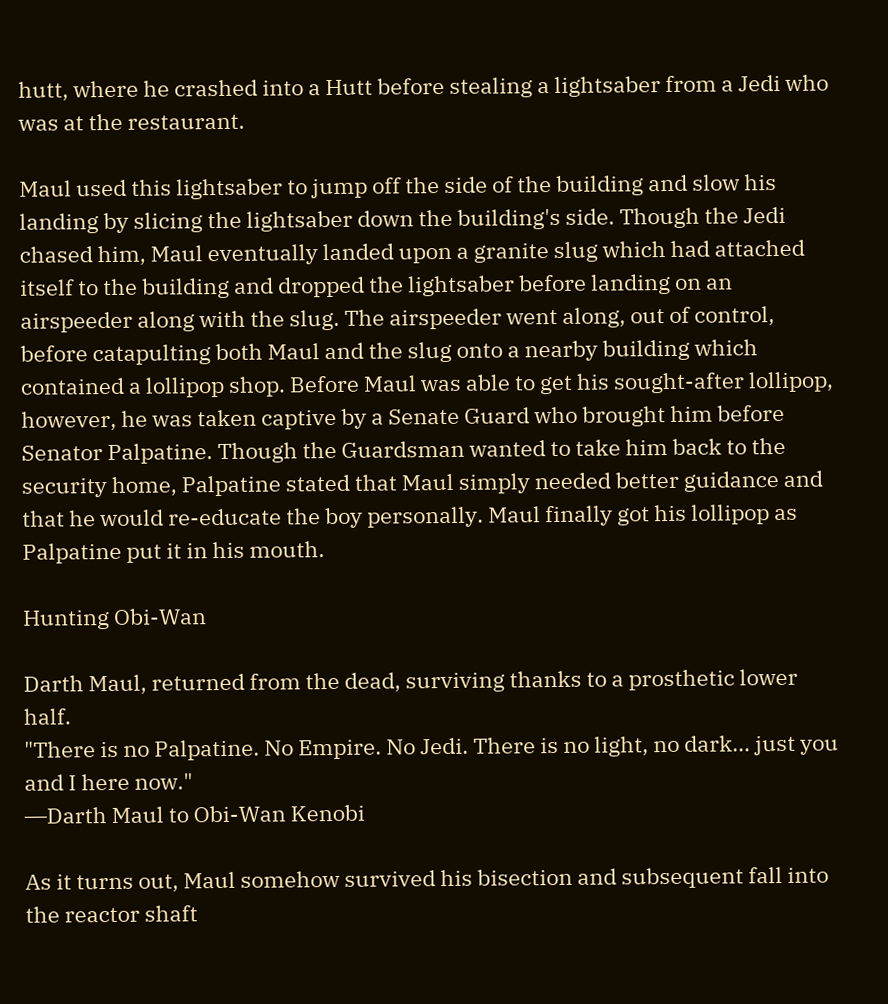hutt, where he crashed into a Hutt before stealing a lightsaber from a Jedi who was at the restaurant.

Maul used this lightsaber to jump off the side of the building and slow his landing by slicing the lightsaber down the building's side. Though the Jedi chased him, Maul eventually landed upon a granite slug which had attached itself to the building and dropped the lightsaber before landing on an airspeeder along with the slug. The airspeeder went along, out of control, before catapulting both Maul and the slug onto a nearby building which contained a lollipop shop. Before Maul was able to get his sought-after lollipop, however, he was taken captive by a Senate Guard who brought him before Senator Palpatine. Though the Guardsman wanted to take him back to the security home, Palpatine stated that Maul simply needed better guidance and that he would re-educate the boy personally. Maul finally got his lollipop as Palpatine put it in his mouth.

Hunting Obi-Wan

Darth Maul, returned from the dead, surviving thanks to a prosthetic lower half.
"There is no Palpatine. No Empire. No Jedi. There is no light, no dark… just you and I here now."
―Darth Maul to Obi-Wan Kenobi

As it turns out, Maul somehow survived his bisection and subsequent fall into the reactor shaft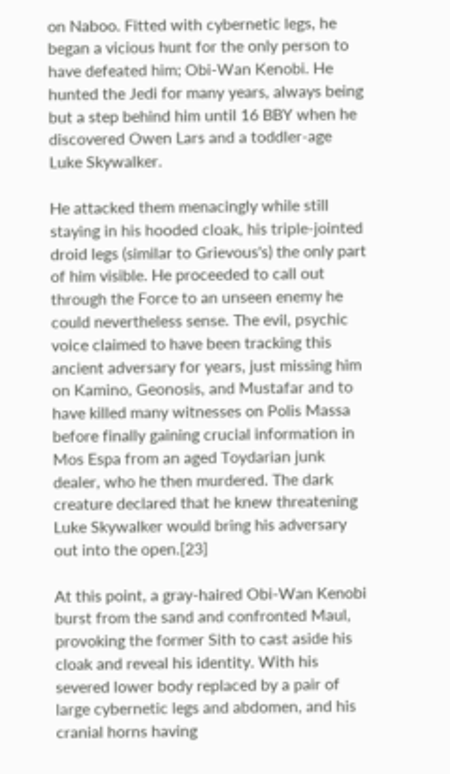on Naboo. Fitted with cybernetic legs, he began a vicious hunt for the only person to have defeated him; Obi-Wan Kenobi. He hunted the Jedi for many years, always being but a step behind him until 16 BBY when he discovered Owen Lars and a toddler-age Luke Skywalker.

He attacked them menacingly while still staying in his hooded cloak, his triple-jointed droid legs (similar to Grievous's) the only part of him visible. He proceeded to call out through the Force to an unseen enemy he could nevertheless sense. The evil, psychic voice claimed to have been tracking this ancient adversary for years, just missing him on Kamino, Geonosis, and Mustafar and to have killed many witnesses on Polis Massa before finally gaining crucial information in Mos Espa from an aged Toydarian junk dealer, who he then murdered. The dark creature declared that he knew threatening Luke Skywalker would bring his adversary out into the open.[23]

At this point, a gray-haired Obi-Wan Kenobi burst from the sand and confronted Maul, provoking the former Sith to cast aside his cloak and reveal his identity. With his severed lower body replaced by a pair of large cybernetic legs and abdomen, and his cranial horns having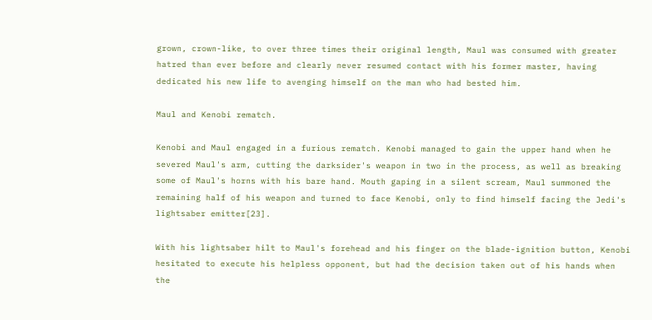grown, crown-like, to over three times their original length, Maul was consumed with greater hatred than ever before and clearly never resumed contact with his former master, having dedicated his new life to avenging himself on the man who had bested him.

Maul and Kenobi rematch.

Kenobi and Maul engaged in a furious rematch. Kenobi managed to gain the upper hand when he severed Maul's arm, cutting the darksider's weapon in two in the process, as well as breaking some of Maul's horns with his bare hand. Mouth gaping in a silent scream, Maul summoned the remaining half of his weapon and turned to face Kenobi, only to find himself facing the Jedi's lightsaber emitter[23].

With his lightsaber hilt to Maul's forehead and his finger on the blade-ignition button, Kenobi hesitated to execute his helpless opponent, but had the decision taken out of his hands when the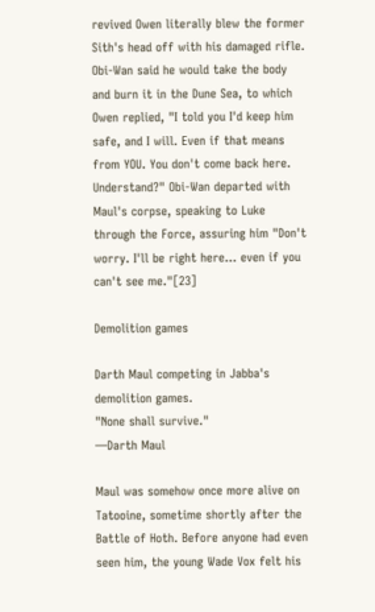revived Owen literally blew the former Sith's head off with his damaged rifle. Obi-Wan said he would take the body and burn it in the Dune Sea, to which Owen replied, "I told you I'd keep him safe, and I will. Even if that means from YOU. You don't come back here. Understand?" Obi-Wan departed with Maul's corpse, speaking to Luke through the Force, assuring him "Don't worry. I'll be right here… even if you can't see me."[23]

Demolition games

Darth Maul competing in Jabba's demolition games.
"None shall survive."
―Darth Maul

Maul was somehow once more alive on Tatooine, sometime shortly after the Battle of Hoth. Before anyone had even seen him, the young Wade Vox felt his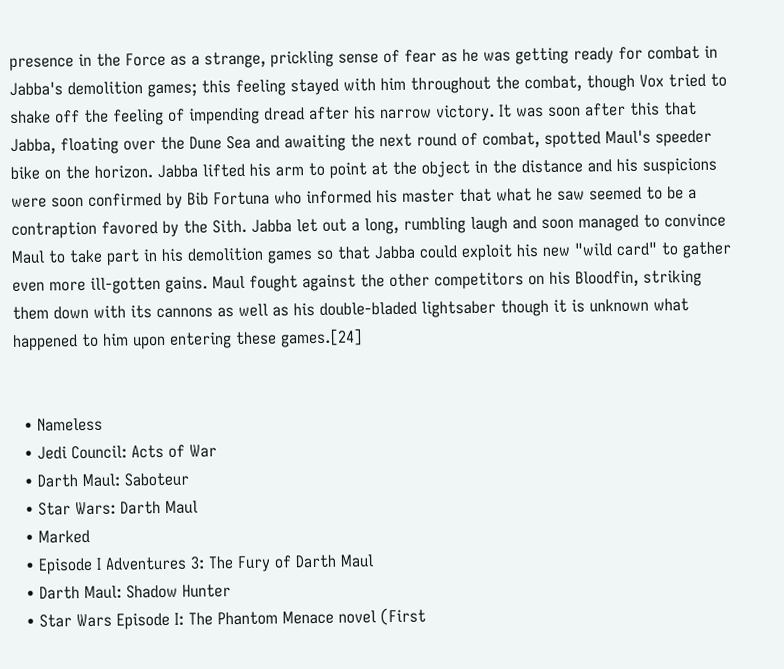presence in the Force as a strange, prickling sense of fear as he was getting ready for combat in Jabba's demolition games; this feeling stayed with him throughout the combat, though Vox tried to shake off the feeling of impending dread after his narrow victory. It was soon after this that Jabba, floating over the Dune Sea and awaiting the next round of combat, spotted Maul's speeder bike on the horizon. Jabba lifted his arm to point at the object in the distance and his suspicions were soon confirmed by Bib Fortuna who informed his master that what he saw seemed to be a contraption favored by the Sith. Jabba let out a long, rumbling laugh and soon managed to convince Maul to take part in his demolition games so that Jabba could exploit his new "wild card" to gather even more ill-gotten gains. Maul fought against the other competitors on his Bloodfin, striking them down with its cannons as well as his double-bladed lightsaber though it is unknown what happened to him upon entering these games.[24]


  • Nameless
  • Jedi Council: Acts of War
  • Darth Maul: Saboteur
  • Star Wars: Darth Maul
  • Marked
  • Episode I Adventures 3: The Fury of Darth Maul
  • Darth Maul: Shadow Hunter
  • Star Wars Episode I: The Phantom Menace novel (First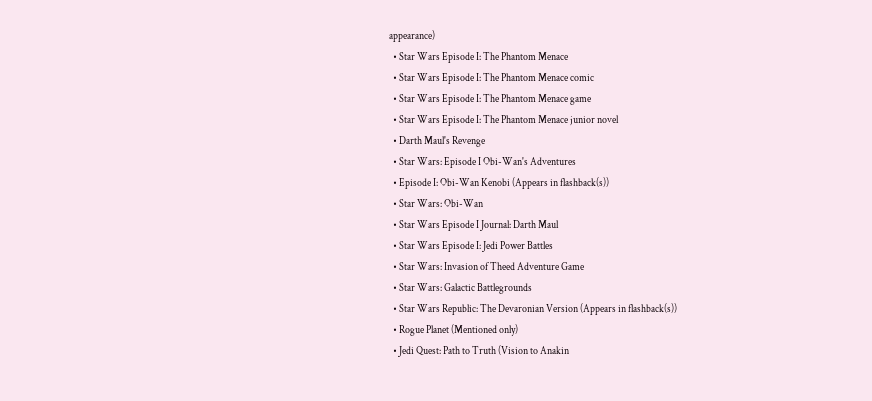appearance)
  • Star Wars Episode I: The Phantom Menace
  • Star Wars Episode I: The Phantom Menace comic
  • Star Wars Episode I: The Phantom Menace game
  • Star Wars Episode I: The Phantom Menace junior novel
  • Darth Maul's Revenge
  • Star Wars: Episode I Obi-Wan's Adventures
  • Episode I: Obi-Wan Kenobi (Appears in flashback(s))
  • Star Wars: Obi-Wan
  • Star Wars Episode I Journal: Darth Maul
  • Star Wars Episode I: Jedi Power Battles
  • Star Wars: Invasion of Theed Adventure Game
  • Star Wars: Galactic Battlegrounds
  • Star Wars Republic: The Devaronian Version (Appears in flashback(s))
  • Rogue Planet (Mentioned only)
  • Jedi Quest: Path to Truth (Vision to Anakin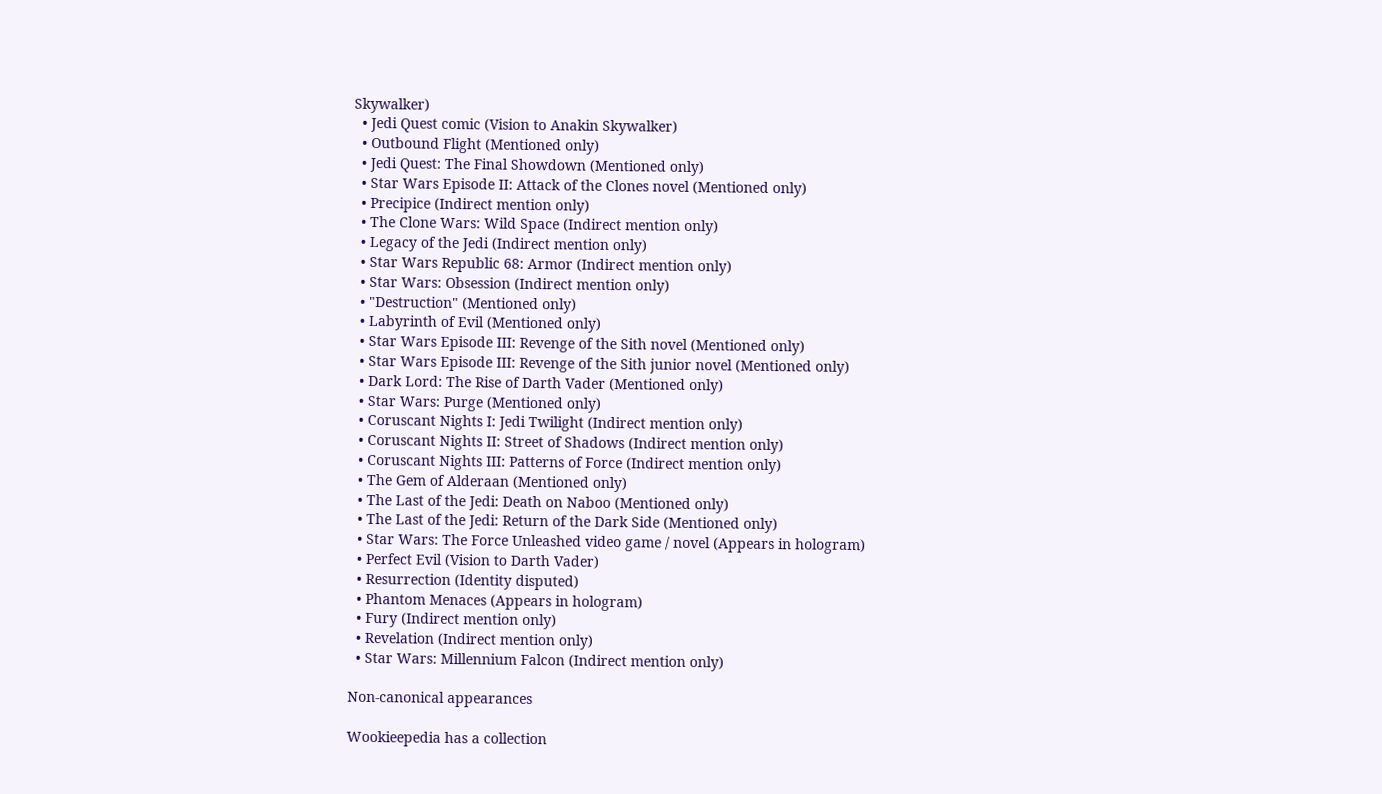Skywalker)
  • Jedi Quest comic (Vision to Anakin Skywalker)
  • Outbound Flight (Mentioned only)
  • Jedi Quest: The Final Showdown (Mentioned only)
  • Star Wars Episode II: Attack of the Clones novel (Mentioned only)
  • Precipice (Indirect mention only)
  • The Clone Wars: Wild Space (Indirect mention only)
  • Legacy of the Jedi (Indirect mention only)
  • Star Wars Republic 68: Armor (Indirect mention only)
  • Star Wars: Obsession (Indirect mention only)
  • "Destruction" (Mentioned only)
  • Labyrinth of Evil (Mentioned only)
  • Star Wars Episode III: Revenge of the Sith novel (Mentioned only)
  • Star Wars Episode III: Revenge of the Sith junior novel (Mentioned only)
  • Dark Lord: The Rise of Darth Vader (Mentioned only)
  • Star Wars: Purge (Mentioned only)
  • Coruscant Nights I: Jedi Twilight (Indirect mention only)
  • Coruscant Nights II: Street of Shadows (Indirect mention only)
  • Coruscant Nights III: Patterns of Force (Indirect mention only)
  • The Gem of Alderaan (Mentioned only)
  • The Last of the Jedi: Death on Naboo (Mentioned only)
  • The Last of the Jedi: Return of the Dark Side (Mentioned only)
  • Star Wars: The Force Unleashed video game / novel (Appears in hologram)
  • Perfect Evil (Vision to Darth Vader)
  • Resurrection (Identity disputed)
  • Phantom Menaces (Appears in hologram)
  • Fury (Indirect mention only)
  • Revelation (Indirect mention only)
  • Star Wars: Millennium Falcon (Indirect mention only)

Non-canonical appearances

Wookieepedia has a collection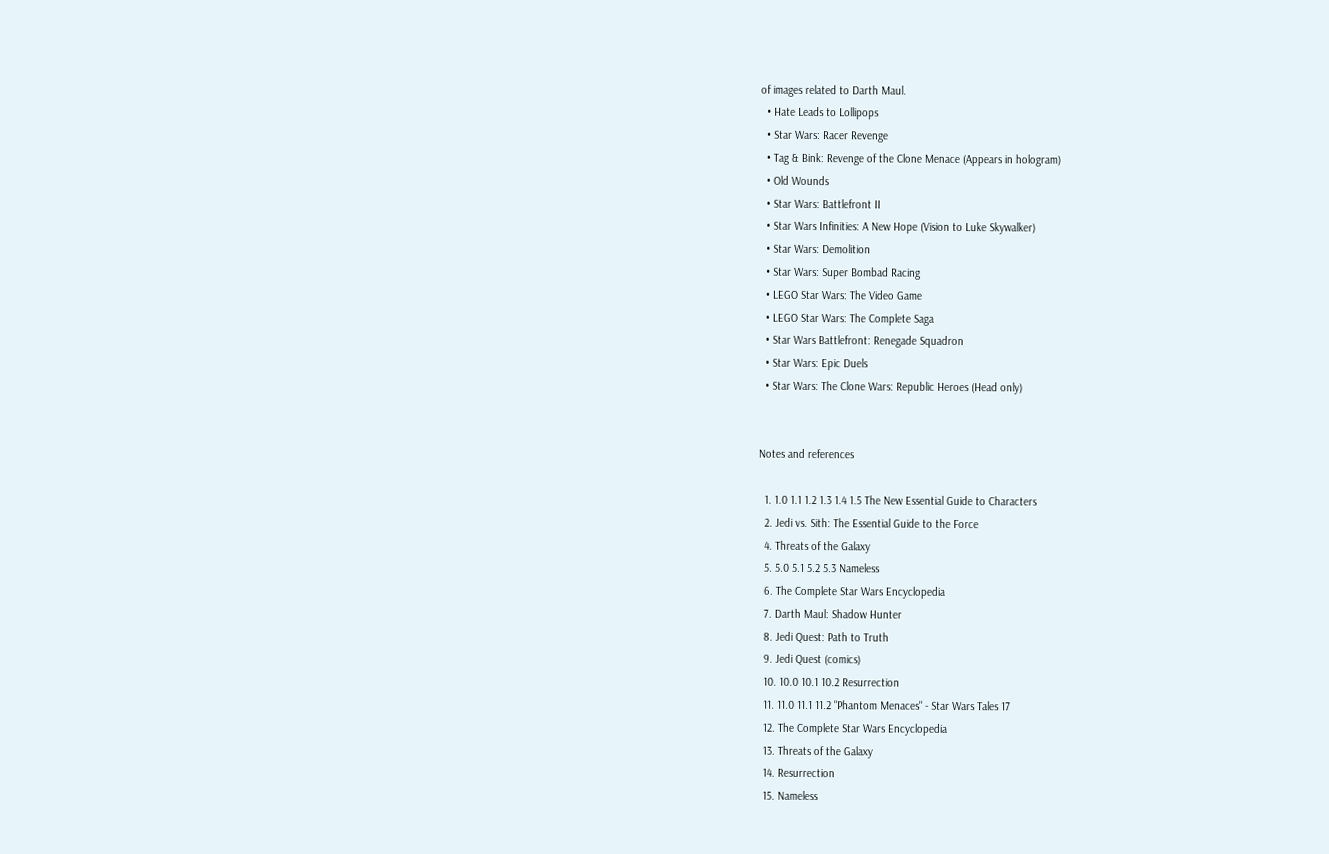of images related to Darth Maul.
  • Hate Leads to Lollipops
  • Star Wars: Racer Revenge
  • Tag & Bink: Revenge of the Clone Menace (Appears in hologram)
  • Old Wounds
  • Star Wars: Battlefront II
  • Star Wars Infinities: A New Hope (Vision to Luke Skywalker)
  • Star Wars: Demolition
  • Star Wars: Super Bombad Racing
  • LEGO Star Wars: The Video Game
  • LEGO Star Wars: The Complete Saga
  • Star Wars Battlefront: Renegade Squadron
  • Star Wars: Epic Duels
  • Star Wars: The Clone Wars: Republic Heroes (Head only)


Notes and references

  1. 1.0 1.1 1.2 1.3 1.4 1.5 The New Essential Guide to Characters
  2. Jedi vs. Sith: The Essential Guide to the Force
  4. Threats of the Galaxy
  5. 5.0 5.1 5.2 5.3 Nameless
  6. The Complete Star Wars Encyclopedia
  7. Darth Maul: Shadow Hunter
  8. Jedi Quest: Path to Truth
  9. Jedi Quest (comics)
  10. 10.0 10.1 10.2 Resurrection
  11. 11.0 11.1 11.2 "Phantom Menaces" - Star Wars Tales 17
  12. The Complete Star Wars Encyclopedia
  13. Threats of the Galaxy
  14. Resurrection
  15. Nameless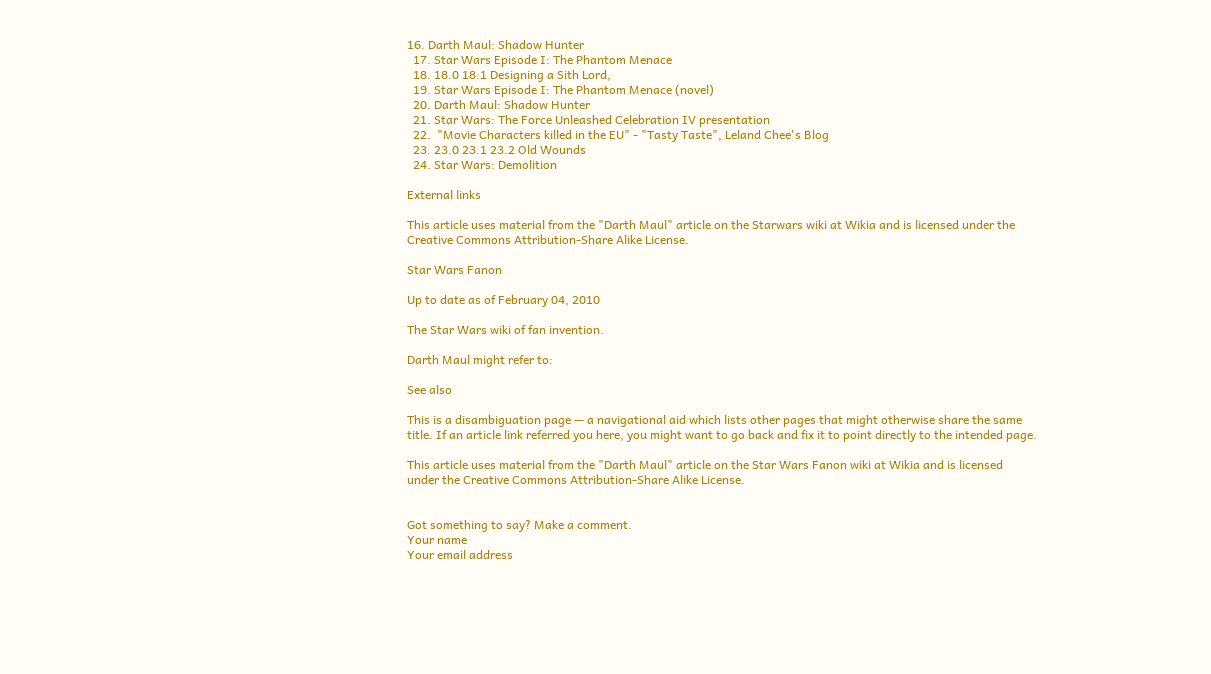16. Darth Maul: Shadow Hunter
  17. Star Wars Episode I: The Phantom Menace
  18. 18.0 18.1 Designing a Sith Lord,
  19. Star Wars Episode I: The Phantom Menace (novel)
  20. Darth Maul: Shadow Hunter
  21. Star Wars: The Force Unleashed Celebration IV presentation
  22.  "Movie Characters killed in the EU" - "Tasty Taste", Leland Chee's Blog
  23. 23.0 23.1 23.2 Old Wounds
  24. Star Wars: Demolition

External links

This article uses material from the "Darth Maul" article on the Starwars wiki at Wikia and is licensed under the Creative Commons Attribution-Share Alike License.

Star Wars Fanon

Up to date as of February 04, 2010

The Star Wars wiki of fan invention.

Darth Maul might refer to:

See also

This is a disambiguation page — a navigational aid which lists other pages that might otherwise share the same title. If an article link referred you here, you might want to go back and fix it to point directly to the intended page.

This article uses material from the "Darth Maul" article on the Star Wars Fanon wiki at Wikia and is licensed under the Creative Commons Attribution-Share Alike License.


Got something to say? Make a comment.
Your name
Your email address